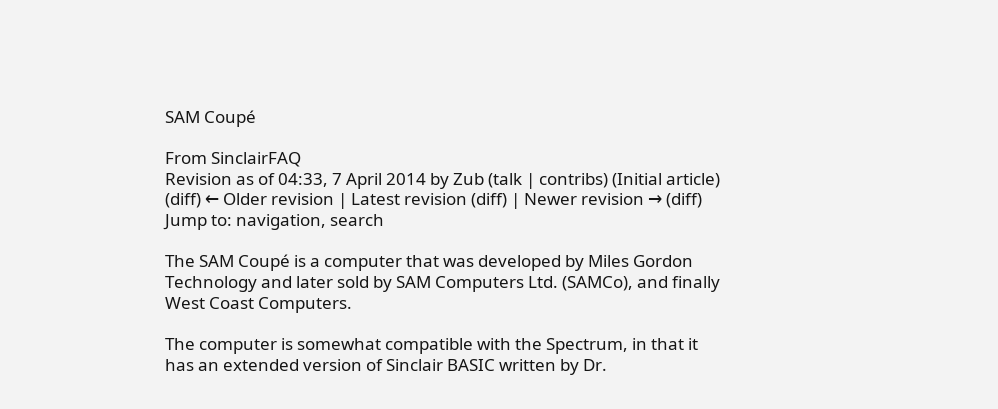SAM Coupé

From SinclairFAQ
Revision as of 04:33, 7 April 2014 by Zub (talk | contribs) (Initial article)
(diff) ← Older revision | Latest revision (diff) | Newer revision → (diff)
Jump to: navigation, search

The SAM Coupé is a computer that was developed by Miles Gordon Technology and later sold by SAM Computers Ltd. (SAMCo), and finally West Coast Computers.

The computer is somewhat compatible with the Spectrum, in that it has an extended version of Sinclair BASIC written by Dr.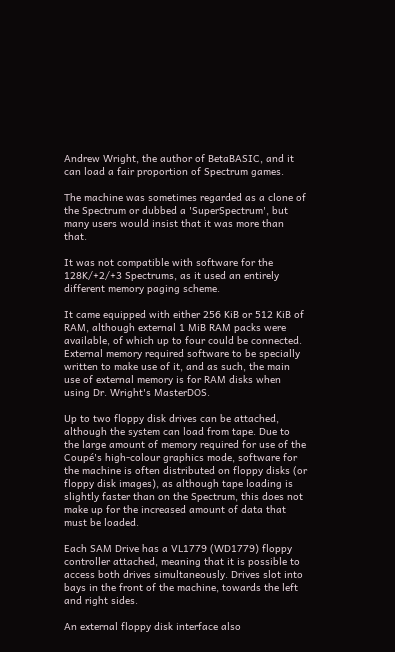Andrew Wright, the author of BetaBASIC, and it can load a fair proportion of Spectrum games.

The machine was sometimes regarded as a clone of the Spectrum or dubbed a 'SuperSpectrum', but many users would insist that it was more than that.

It was not compatible with software for the 128K/+2/+3 Spectrums, as it used an entirely different memory paging scheme.

It came equipped with either 256 KiB or 512 KiB of RAM, although external 1 MiB RAM packs were available, of which up to four could be connected. External memory required software to be specially written to make use of it, and as such, the main use of external memory is for RAM disks when using Dr. Wright's MasterDOS.

Up to two floppy disk drives can be attached, although the system can load from tape. Due to the large amount of memory required for use of the Coupé's high-colour graphics mode, software for the machine is often distributed on floppy disks (or floppy disk images), as although tape loading is slightly faster than on the Spectrum, this does not make up for the increased amount of data that must be loaded.

Each SAM Drive has a VL1779 (WD1779) floppy controller attached, meaning that it is possible to access both drives simultaneously. Drives slot into bays in the front of the machine, towards the left and right sides.

An external floppy disk interface also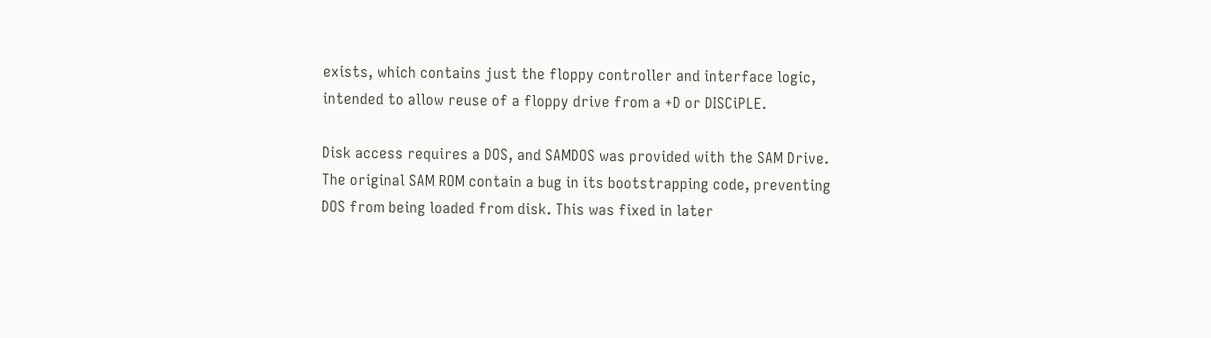exists, which contains just the floppy controller and interface logic, intended to allow reuse of a floppy drive from a +D or DISCiPLE.

Disk access requires a DOS, and SAMDOS was provided with the SAM Drive. The original SAM ROM contain a bug in its bootstrapping code, preventing DOS from being loaded from disk. This was fixed in later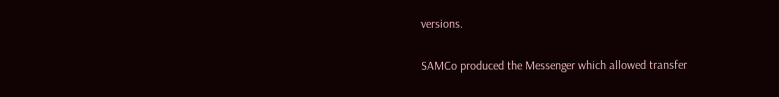versions.

SAMCo produced the Messenger which allowed transfer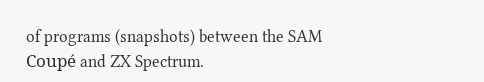of programs (snapshots) between the SAM Coupé and ZX Spectrum.